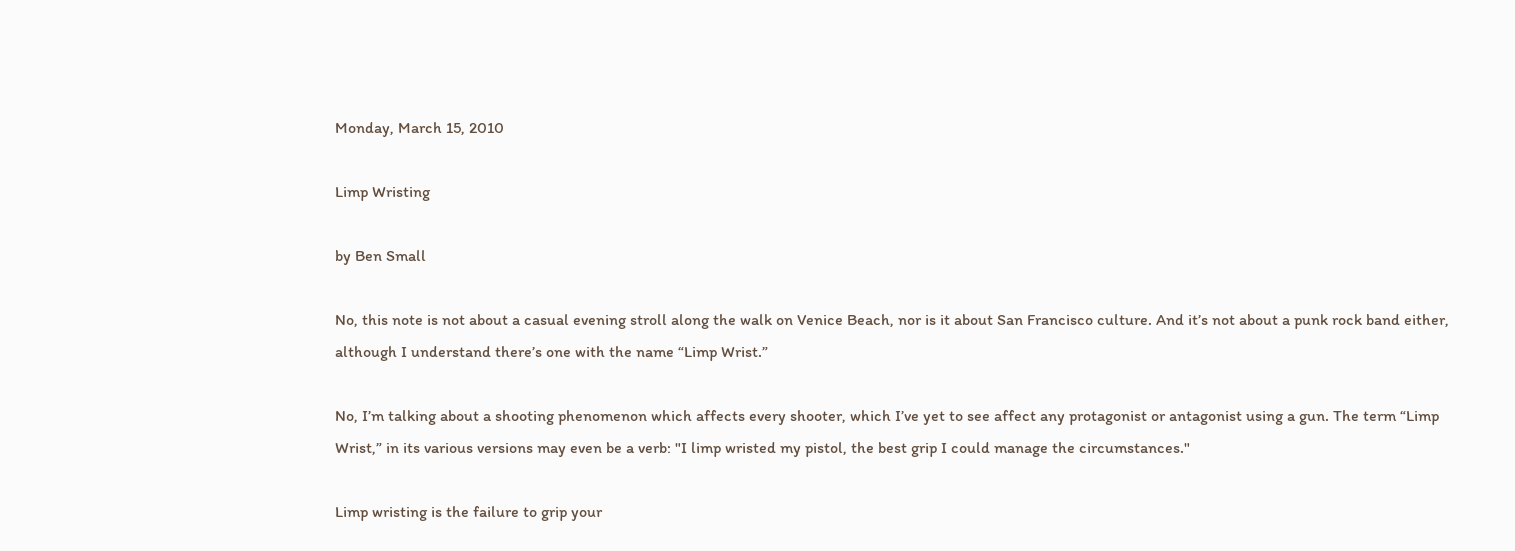Monday, March 15, 2010

Limp Wristing

by Ben Small

No, this note is not about a casual evening stroll along the walk on Venice Beach, nor is it about San Francisco culture. And it’s not about a punk rock band either, although I understand there’s one with the name “Limp Wrist.”

No, I’m talking about a shooting phenomenon which affects every shooter, which I’ve yet to see affect any protagonist or antagonist using a gun. The term “Limp Wrist,” in its various versions may even be a verb: "I limp wristed my pistol, the best grip I could manage the circumstances."

Limp wristing is the failure to grip your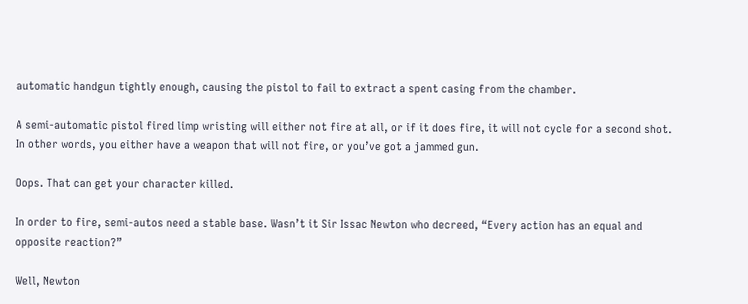automatic handgun tightly enough, causing the pistol to fail to extract a spent casing from the chamber.

A semi-automatic pistol fired limp wristing will either not fire at all, or if it does fire, it will not cycle for a second shot. In other words, you either have a weapon that will not fire, or you’ve got a jammed gun.

Oops. That can get your character killed.

In order to fire, semi-autos need a stable base. Wasn’t it Sir Issac Newton who decreed, “Every action has an equal and opposite reaction?”

Well, Newton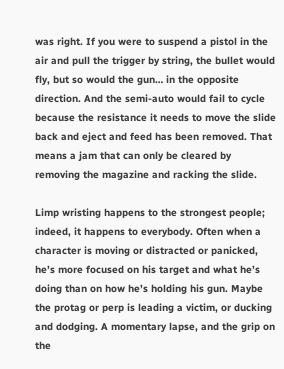was right. If you were to suspend a pistol in the air and pull the trigger by string, the bullet would fly, but so would the gun… in the opposite direction. And the semi-auto would fail to cycle because the resistance it needs to move the slide back and eject and feed has been removed. That means a jam that can only be cleared by removing the magazine and racking the slide.

Limp wristing happens to the strongest people; indeed, it happens to everybody. Often when a character is moving or distracted or panicked, he’s more focused on his target and what he’s doing than on how he’s holding his gun. Maybe the protag or perp is leading a victim, or ducking and dodging. A momentary lapse, and the grip on the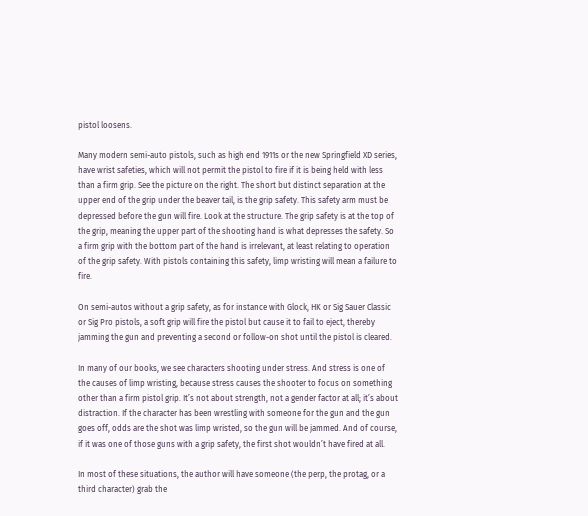pistol loosens.

Many modern semi-auto pistols, such as high end 1911s or the new Springfield XD series, have wrist safeties, which will not permit the pistol to fire if it is being held with less than a firm grip. See the picture on the right. The short but distinct separation at the upper end of the grip under the beaver tail, is the grip safety. This safety arm must be depressed before the gun will fire. Look at the structure. The grip safety is at the top of the grip, meaning the upper part of the shooting hand is what depresses the safety. So a firm grip with the bottom part of the hand is irrelevant, at least relating to operation of the grip safety. With pistols containing this safety, limp wristing will mean a failure to fire.

On semi-autos without a grip safety, as for instance with Glock, HK or Sig Sauer Classic or Sig Pro pistols, a soft grip will fire the pistol but cause it to fail to eject, thereby jamming the gun and preventing a second or follow-on shot until the pistol is cleared.

In many of our books, we see characters shooting under stress. And stress is one of the causes of limp wristing, because stress causes the shooter to focus on something other than a firm pistol grip. It’s not about strength, not a gender factor at all; it’s about distraction. If the character has been wrestling with someone for the gun and the gun goes off, odds are the shot was limp wristed, so the gun will be jammed. And of course, if it was one of those guns with a grip safety, the first shot wouldn’t have fired at all.

In most of these situations, the author will have someone (the perp, the protag, or a third character) grab the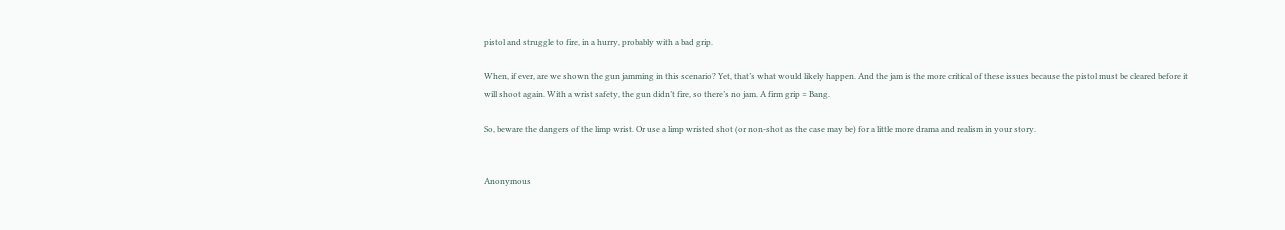pistol and struggle to fire, in a hurry, probably with a bad grip.

When, if ever, are we shown the gun jamming in this scenario? Yet, that’s what would likely happen. And the jam is the more critical of these issues because the pistol must be cleared before it will shoot again. With a wrist safety, the gun didn’t fire, so there’s no jam. A firm grip = Bang.

So, beware the dangers of the limp wrist. Or use a limp wristed shot (or non-shot as the case may be) for a little more drama and realism in your story.


Anonymous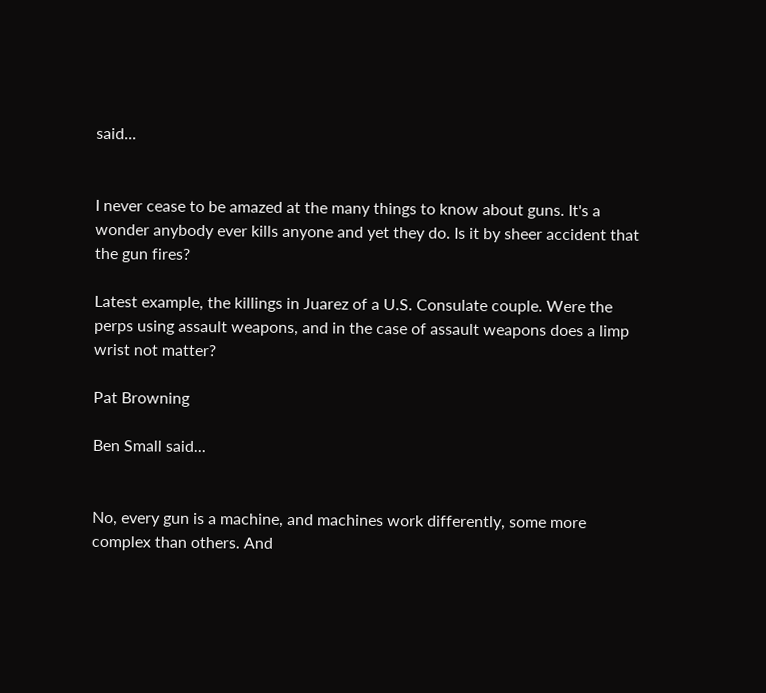said...


I never cease to be amazed at the many things to know about guns. It's a wonder anybody ever kills anyone and yet they do. Is it by sheer accident that the gun fires?

Latest example, the killings in Juarez of a U.S. Consulate couple. Were the perps using assault weapons, and in the case of assault weapons does a limp wrist not matter?

Pat Browning

Ben Small said...


No, every gun is a machine, and machines work differently, some more complex than others. And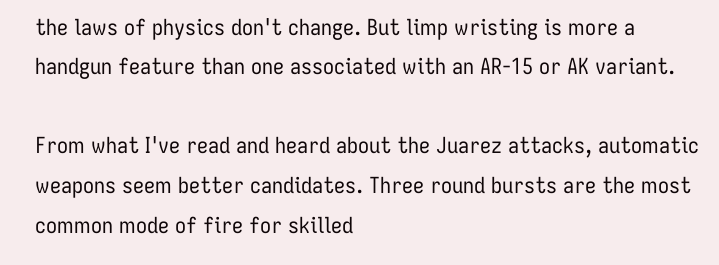the laws of physics don't change. But limp wristing is more a handgun feature than one associated with an AR-15 or AK variant.

From what I've read and heard about the Juarez attacks, automatic weapons seem better candidates. Three round bursts are the most common mode of fire for skilled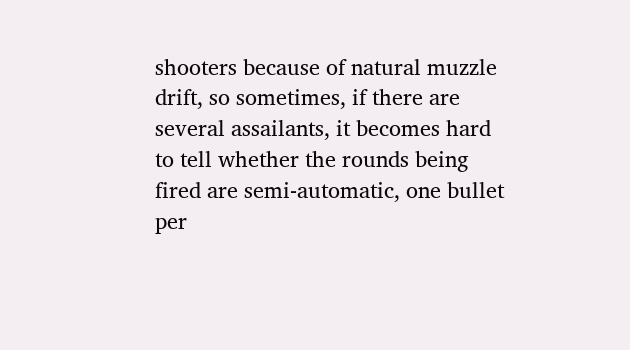shooters because of natural muzzle drift, so sometimes, if there are several assailants, it becomes hard to tell whether the rounds being fired are semi-automatic, one bullet per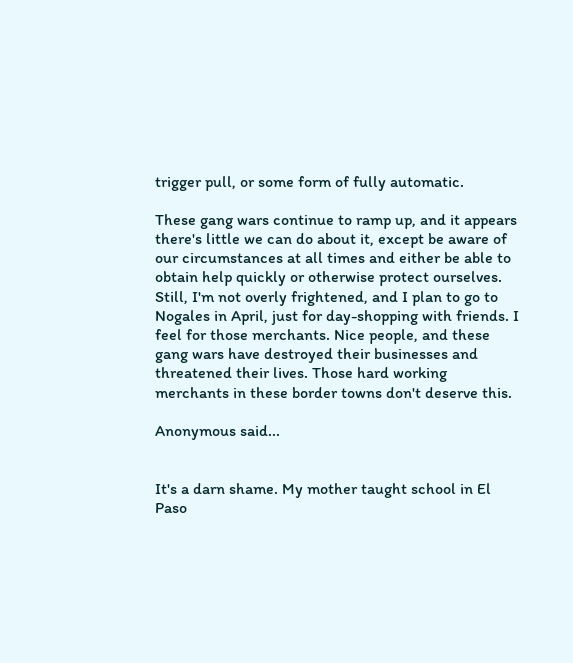trigger pull, or some form of fully automatic.

These gang wars continue to ramp up, and it appears there's little we can do about it, except be aware of our circumstances at all times and either be able to obtain help quickly or otherwise protect ourselves. Still, I'm not overly frightened, and I plan to go to Nogales in April, just for day-shopping with friends. I feel for those merchants. Nice people, and these gang wars have destroyed their businesses and threatened their lives. Those hard working merchants in these border towns don't deserve this.

Anonymous said...


It's a darn shame. My mother taught school in El Paso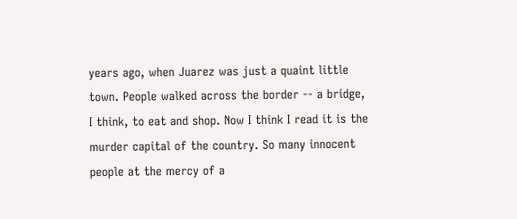years ago, when Juarez was just a quaint little town. People walked across the border -- a bridge, I think, to eat and shop. Now I think I read it is the murder capital of the country. So many innocent people at the mercy of a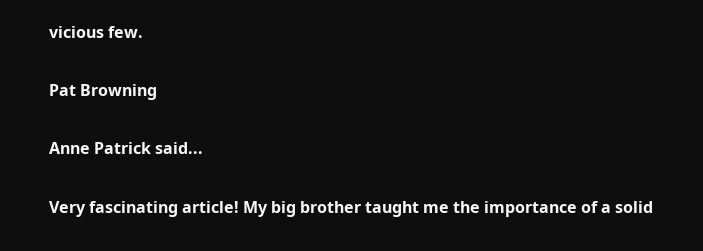vicious few.

Pat Browning

Anne Patrick said...

Very fascinating article! My big brother taught me the importance of a solid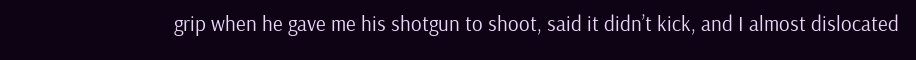grip when he gave me his shotgun to shoot, said it didn’t kick, and I almost dislocated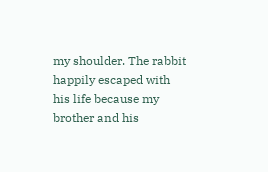my shoulder. The rabbit happily escaped with his life because my brother and his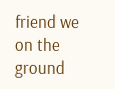friend we on the ground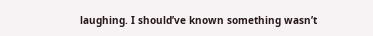laughing. I should’ve known something wasn’t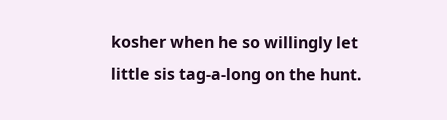kosher when he so willingly let little sis tag-a-long on the hunt.